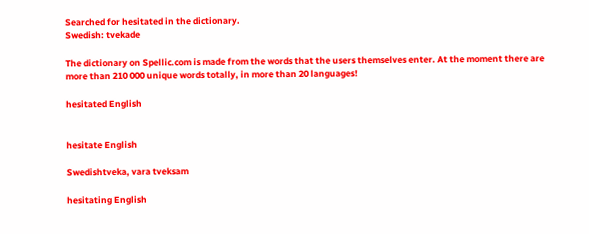Searched for hesitated in the dictionary.
Swedish: tvekade

The dictionary on Spellic.com is made from the words that the users themselves enter. At the moment there are more than 210 000 unique words totally, in more than 20 languages!

hesitated English


hesitate English

Swedishtveka, vara tveksam

hesitating English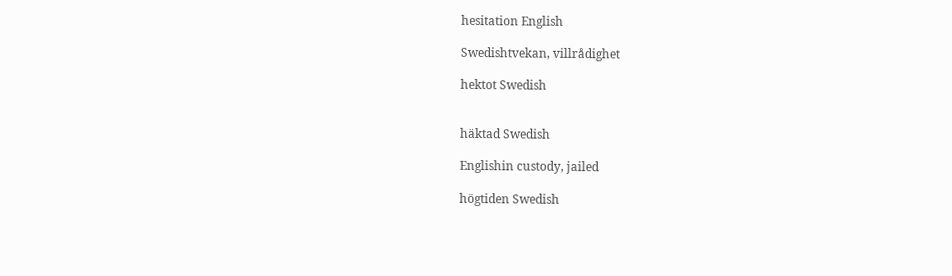hesitation English

Swedishtvekan, villrådighet

hektot Swedish


häktad Swedish

Englishin custody, jailed

högtiden Swedish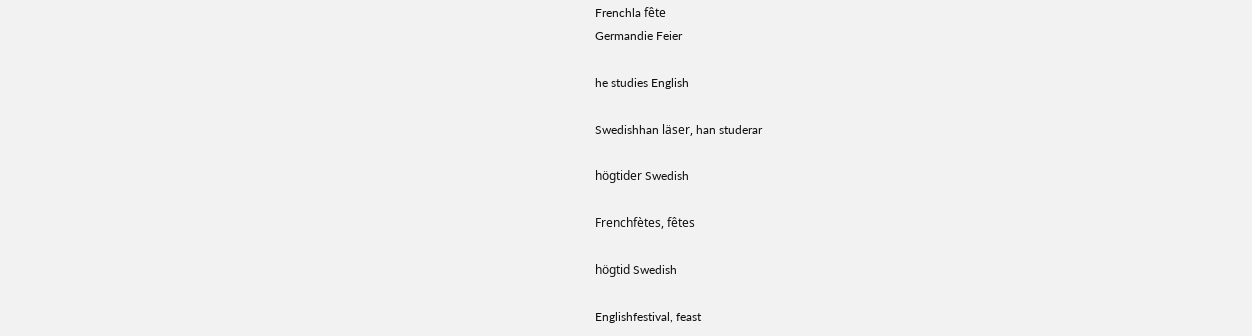Frenchla fête
Germandie Feier

he studies English

Swedishhan läser, han studerar

högtider Swedish

Frenchfètes, fêtes

högtid Swedish

Englishfestival, feast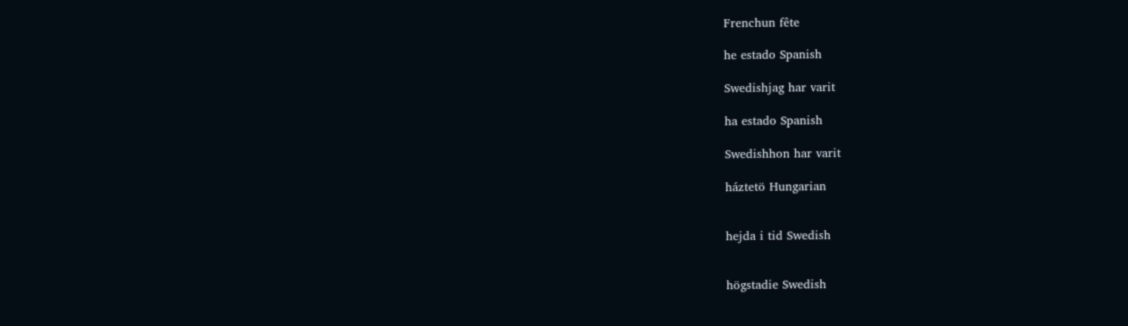Frenchun fête

he estado Spanish

Swedishjag har varit

ha estado Spanish

Swedishhon har varit

háztetö Hungarian


hejda i tid Swedish


högstadie Swedish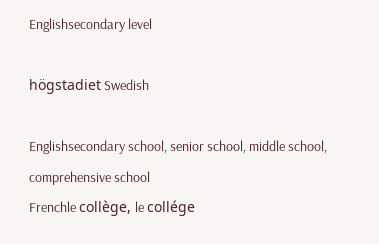Englishsecondary level

högstadiet Swedish

Englishsecondary school, senior school, middle school, comprehensive school
Frenchle collège, le collége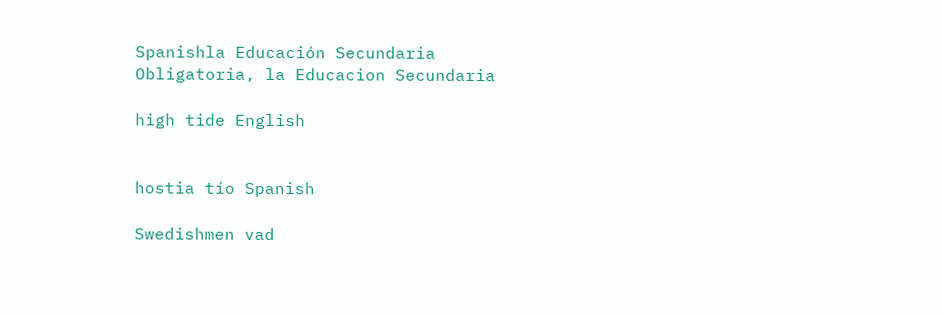Spanishla Educación Secundaria Obligatoria, la Educacion Secundaria

high tide English


hostia tío Spanish

Swedishmen vad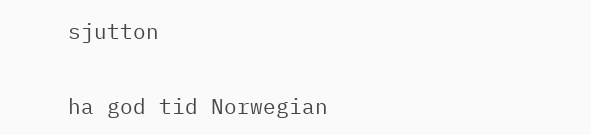sjutton

ha god tid Norwegian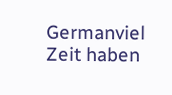Germanviel Zeit haben